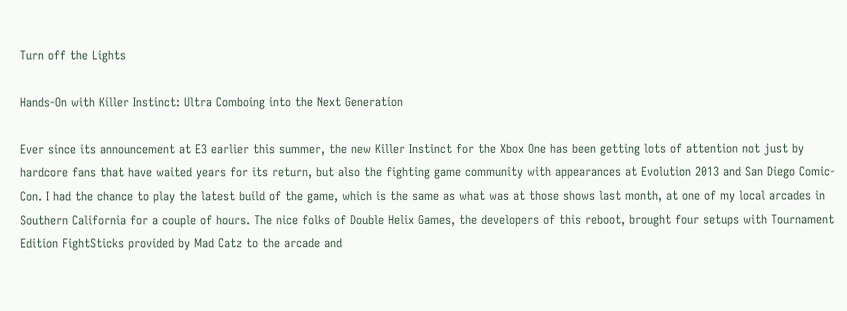Turn off the Lights

Hands-On with Killer Instinct: Ultra Comboing into the Next Generation

Ever since its announcement at E3 earlier this summer, the new Killer Instinct for the Xbox One has been getting lots of attention not just by hardcore fans that have waited years for its return, but also the fighting game community with appearances at Evolution 2013 and San Diego Comic-Con. I had the chance to play the latest build of the game, which is the same as what was at those shows last month, at one of my local arcades in Southern California for a couple of hours. The nice folks of Double Helix Games, the developers of this reboot, brought four setups with Tournament Edition FightSticks provided by Mad Catz to the arcade and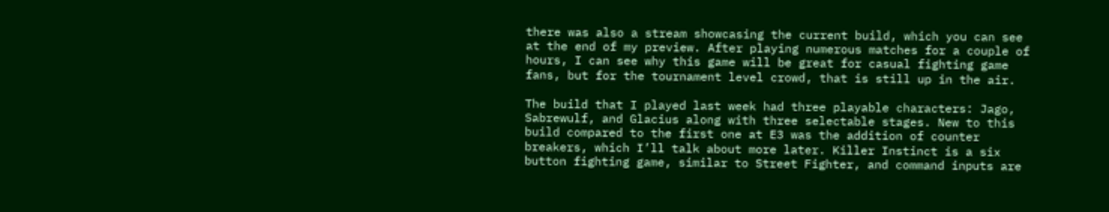there was also a stream showcasing the current build, which you can see at the end of my preview. After playing numerous matches for a couple of hours, I can see why this game will be great for casual fighting game fans, but for the tournament level crowd, that is still up in the air.

The build that I played last week had three playable characters: Jago, Sabrewulf, and Glacius along with three selectable stages. New to this build compared to the first one at E3 was the addition of counter breakers, which I’ll talk about more later. Killer Instinct is a six button fighting game, similar to Street Fighter, and command inputs are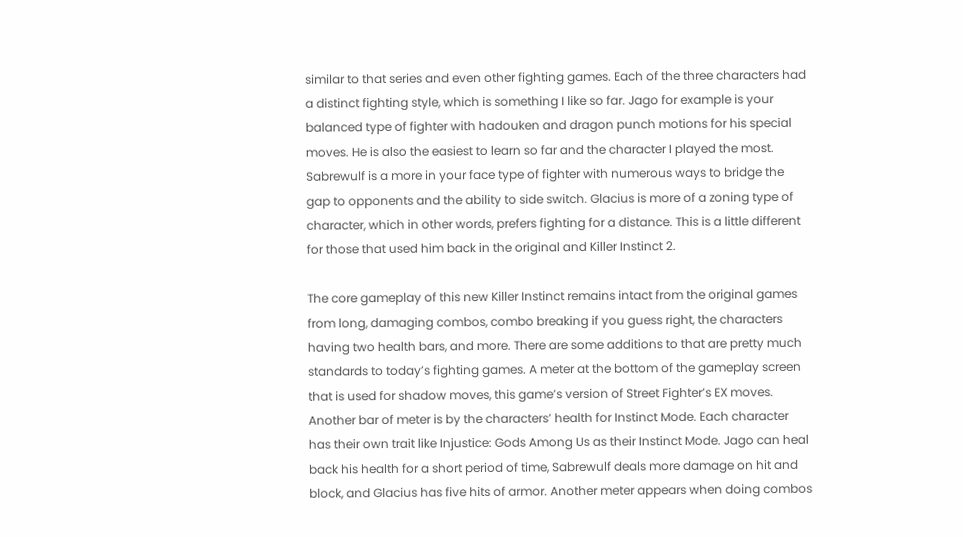similar to that series and even other fighting games. Each of the three characters had a distinct fighting style, which is something I like so far. Jago for example is your balanced type of fighter with hadouken and dragon punch motions for his special moves. He is also the easiest to learn so far and the character I played the most. Sabrewulf is a more in your face type of fighter with numerous ways to bridge the gap to opponents and the ability to side switch. Glacius is more of a zoning type of character, which in other words, prefers fighting for a distance. This is a little different for those that used him back in the original and Killer Instinct 2.

The core gameplay of this new Killer Instinct remains intact from the original games from long, damaging combos, combo breaking if you guess right, the characters having two health bars, and more. There are some additions to that are pretty much standards to today’s fighting games. A meter at the bottom of the gameplay screen that is used for shadow moves, this game’s version of Street Fighter’s EX moves. Another bar of meter is by the characters’ health for Instinct Mode. Each character has their own trait like Injustice: Gods Among Us as their Instinct Mode. Jago can heal back his health for a short period of time, Sabrewulf deals more damage on hit and block, and Glacius has five hits of armor. Another meter appears when doing combos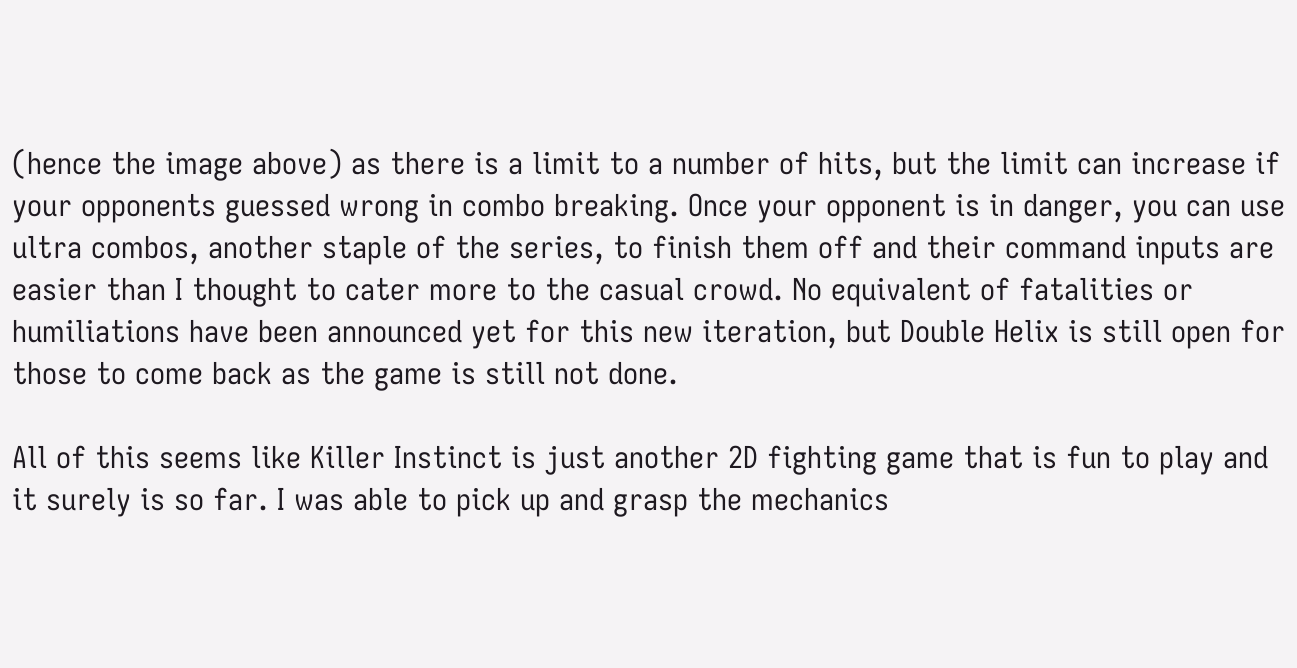(hence the image above) as there is a limit to a number of hits, but the limit can increase if your opponents guessed wrong in combo breaking. Once your opponent is in danger, you can use ultra combos, another staple of the series, to finish them off and their command inputs are easier than I thought to cater more to the casual crowd. No equivalent of fatalities or humiliations have been announced yet for this new iteration, but Double Helix is still open for those to come back as the game is still not done.

All of this seems like Killer Instinct is just another 2D fighting game that is fun to play and it surely is so far. I was able to pick up and grasp the mechanics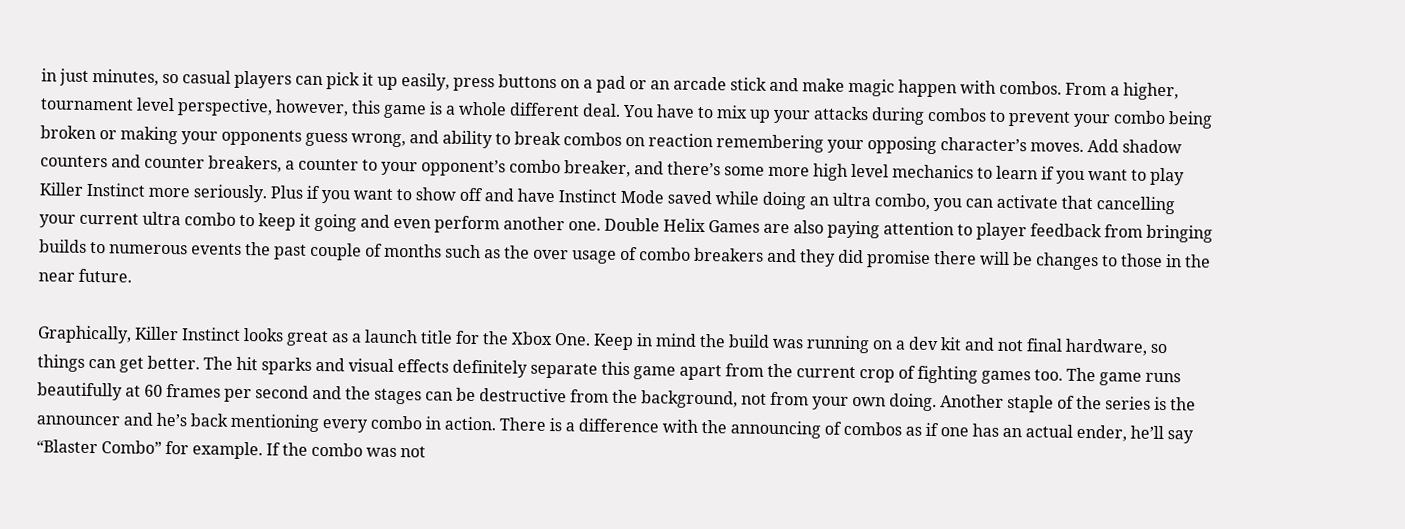in just minutes, so casual players can pick it up easily, press buttons on a pad or an arcade stick and make magic happen with combos. From a higher, tournament level perspective, however, this game is a whole different deal. You have to mix up your attacks during combos to prevent your combo being broken or making your opponents guess wrong, and ability to break combos on reaction remembering your opposing character’s moves. Add shadow counters and counter breakers, a counter to your opponent’s combo breaker, and there’s some more high level mechanics to learn if you want to play Killer Instinct more seriously. Plus if you want to show off and have Instinct Mode saved while doing an ultra combo, you can activate that cancelling your current ultra combo to keep it going and even perform another one. Double Helix Games are also paying attention to player feedback from bringing builds to numerous events the past couple of months such as the over usage of combo breakers and they did promise there will be changes to those in the near future.

Graphically, Killer Instinct looks great as a launch title for the Xbox One. Keep in mind the build was running on a dev kit and not final hardware, so things can get better. The hit sparks and visual effects definitely separate this game apart from the current crop of fighting games too. The game runs beautifully at 60 frames per second and the stages can be destructive from the background, not from your own doing. Another staple of the series is the announcer and he’s back mentioning every combo in action. There is a difference with the announcing of combos as if one has an actual ender, he’ll say “Blaster Combo” for example. If the combo was not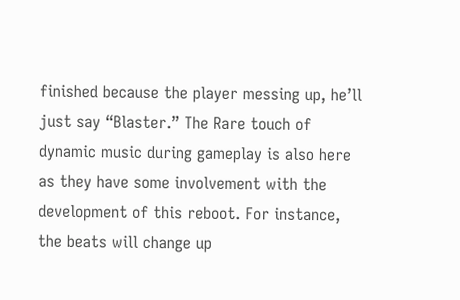finished because the player messing up, he’ll just say “Blaster.” The Rare touch of dynamic music during gameplay is also here as they have some involvement with the development of this reboot. For instance, the beats will change up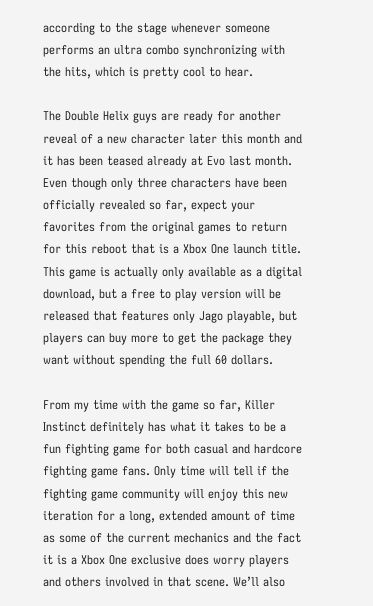according to the stage whenever someone performs an ultra combo synchronizing with the hits, which is pretty cool to hear.

The Double Helix guys are ready for another reveal of a new character later this month and it has been teased already at Evo last month. Even though only three characters have been officially revealed so far, expect your favorites from the original games to return for this reboot that is a Xbox One launch title. This game is actually only available as a digital download, but a free to play version will be released that features only Jago playable, but players can buy more to get the package they want without spending the full 60 dollars.

From my time with the game so far, Killer Instinct definitely has what it takes to be a fun fighting game for both casual and hardcore fighting game fans. Only time will tell if the fighting game community will enjoy this new iteration for a long, extended amount of time as some of the current mechanics and the fact it is a Xbox One exclusive does worry players and others involved in that scene. We’ll also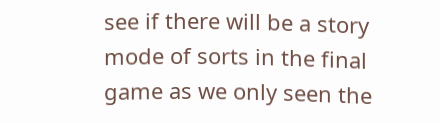see if there will be a story mode of sorts in the final game as we only seen the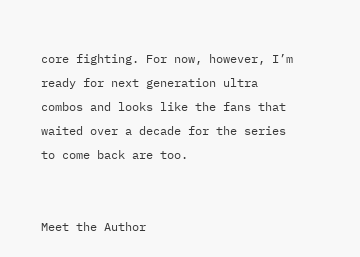core fighting. For now, however, I’m ready for next generation ultra combos and looks like the fans that waited over a decade for the series to come back are too.


Meet the Author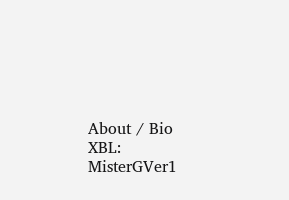About / Bio
XBL: MisterGVer1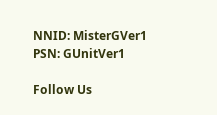NNID: MisterGVer1
PSN: GUnitVer1

Follow Us